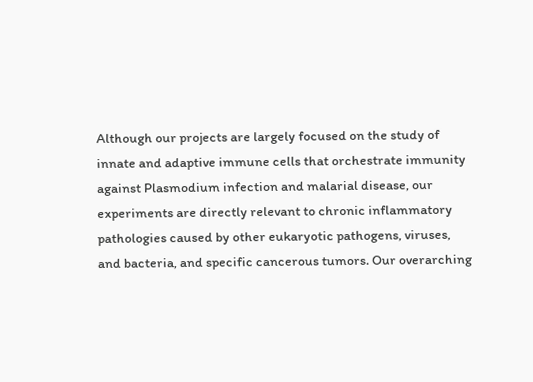Although our projects are largely focused on the study of innate and adaptive immune cells that orchestrate immunity against Plasmodium infection and malarial disease, our experiments are directly relevant to chronic inflammatory pathologies caused by other eukaryotic pathogens, viruses, and bacteria, and specific cancerous tumors. Our overarching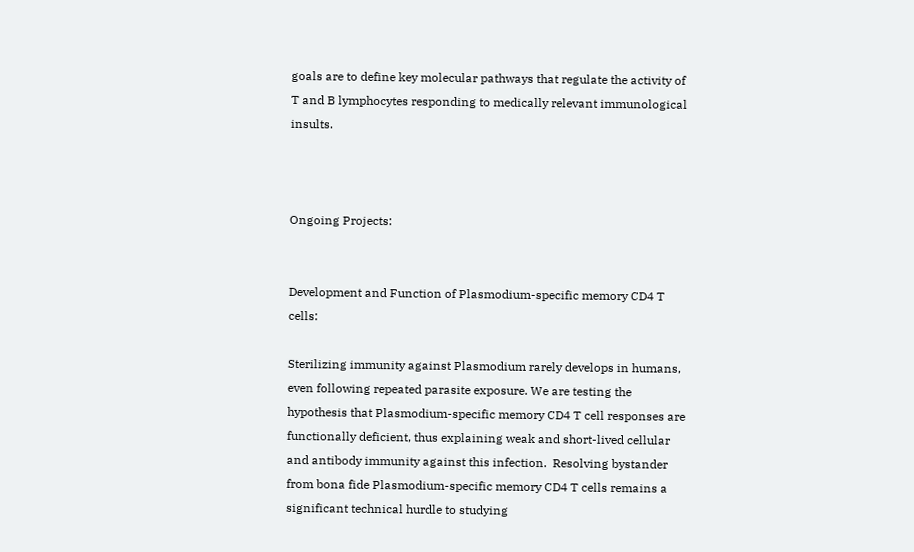goals are to define key molecular pathways that regulate the activity of T and B lymphocytes responding to medically relevant immunological insults.



Ongoing Projects:


Development and Function of Plasmodium-specific memory CD4 T cells:

Sterilizing immunity against Plasmodium rarely develops in humans, even following repeated parasite exposure. We are testing the hypothesis that Plasmodium-specific memory CD4 T cell responses are functionally deficient, thus explaining weak and short-lived cellular and antibody immunity against this infection.  Resolving bystander from bona fide Plasmodium-specific memory CD4 T cells remains a significant technical hurdle to studying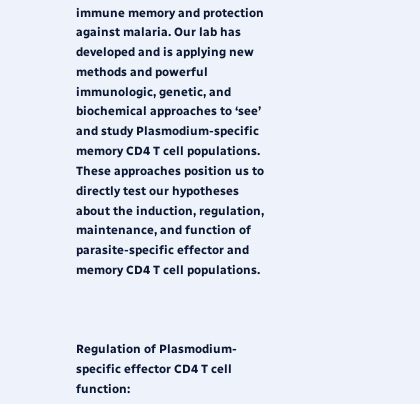immune memory and protection against malaria. Our lab has developed and is applying new methods and powerful immunologic, genetic, and biochemical approaches to ‘see’ and study Plasmodium-specific memory CD4 T cell populations. These approaches position us to directly test our hypotheses about the induction, regulation, maintenance, and function of parasite-specific effector and memory CD4 T cell populations.



Regulation of Plasmodium-specific effector CD4 T cell function: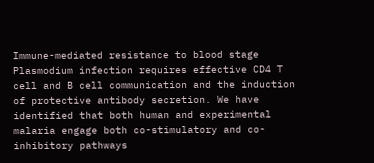Immune-mediated resistance to blood stage Plasmodium infection requires effective CD4 T cell and B cell communication and the induction of protective antibody secretion. We have identified that both human and experimental malaria engage both co-stimulatory and co-inhibitory pathways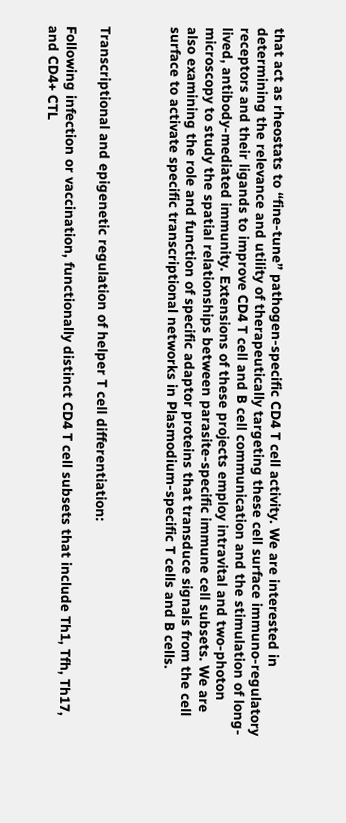that act as rheostats to “fine-tune” pathogen-specific CD4 T cell activity. We are interested in determining the relevance and utility of therapeutically targeting these cell surface immuno-regulatory receptors and their ligands to improve CD4 T cell and B cell communication and the stimulation of long-lived, antibody-mediated immunity. Extensions of these projects employ intravital and two-photon microscopy to study the spatial relationships between parasite-specific immune cell subsets. We are also examining the role and function of specific adaptor proteins that transduce signals from the cell surface to activate specific transcriptional networks in Plasmodium-specific T cells and B cells.



Transcriptional and epigenetic regulation of helper T cell differentiation:

Following infection or vaccination, functionally distinct CD4 T cell subsets that include Th1, Tfh, Th17, and CD4+ CTL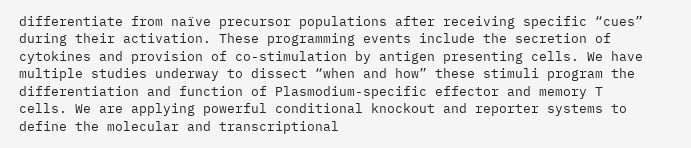differentiate from naïve precursor populations after receiving specific “cues” during their activation. These programming events include the secretion of cytokines and provision of co-stimulation by antigen presenting cells. We have multiple studies underway to dissect “when and how” these stimuli program the differentiation and function of Plasmodium-specific effector and memory T cells. We are applying powerful conditional knockout and reporter systems to define the molecular and transcriptional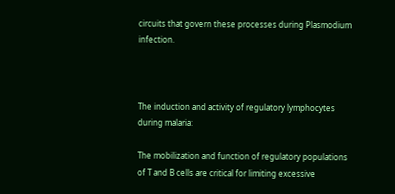circuits that govern these processes during Plasmodium infection.



The induction and activity of regulatory lymphocytes during malaria:

The mobilization and function of regulatory populations of T and B cells are critical for limiting excessive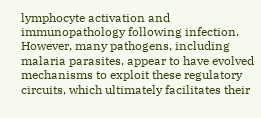lymphocyte activation and immunopathology following infection. However, many pathogens, including malaria parasites, appear to have evolved mechanisms to exploit these regulatory circuits, which ultimately facilitates their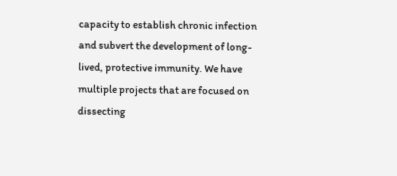capacity to establish chronic infection and subvert the development of long-lived, protective immunity. We have multiple projects that are focused on dissecting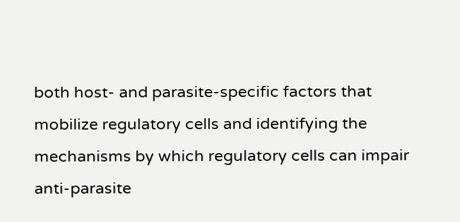both host- and parasite-specific factors that mobilize regulatory cells and identifying the mechanisms by which regulatory cells can impair anti-parasite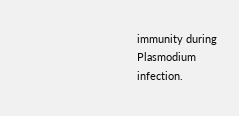immunity during Plasmodium infection.